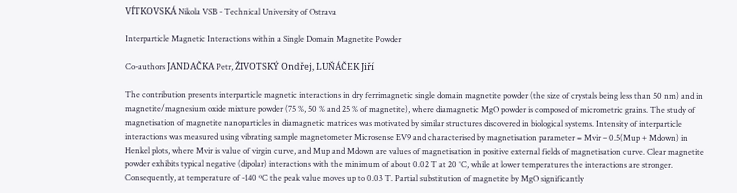VÍTKOVSKÁ Nikola VSB - Technical University of Ostrava

Interparticle Magnetic Interactions within a Single Domain Magnetite Powder

Co-authors JANDAČKA Petr, ŽIVOTSKÝ Ondřej, LUŇÁČEK Jiří

The contribution presents interparticle magnetic interactions in dry ferrimagnetic single domain magnetite powder (the size of crystals being less than 50 nm) and in magnetite/magnesium oxide mixture powder (75 %, 50 % and 25 % of magnetite), where diamagnetic MgO powder is composed of micrometric grains. The study of magnetisation of magnetite nanoparticles in diamagnetic matrices was motivated by similar structures discovered in biological systems. Intensity of interparticle interactions was measured using vibrating sample magnetometer Microsense EV9 and characterised by magnetisation parameter = Mvir – 0.5(Mup + Mdown) in Henkel plots, where Mvir is value of virgin curve, and Mup and Mdown are values of magnetisation in positive external fields of magnetisation curve. Clear magnetite powder exhibits typical negative (dipolar) interactions with the minimum of about 0.02 T at 20 °C, while at lower temperatures the interactions are stronger. Consequently, at temperature of -140 ºC the peak value moves up to 0.03 T. Partial substitution of magnetite by MgO significantly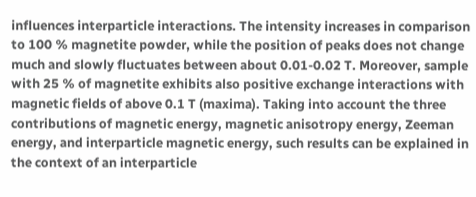influences interparticle interactions. The intensity increases in comparison to 100 % magnetite powder, while the position of peaks does not change much and slowly fluctuates between about 0.01-0.02 T. Moreover, sample with 25 % of magnetite exhibits also positive exchange interactions with magnetic fields of above 0.1 T (maxima). Taking into account the three contributions of magnetic energy, magnetic anisotropy energy, Zeeman energy, and interparticle magnetic energy, such results can be explained in the context of an interparticle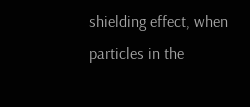shielding effect, when particles in the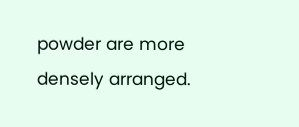powder are more densely arranged.